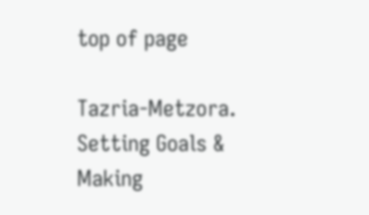top of page

Tazria-Metzora. Setting Goals & Making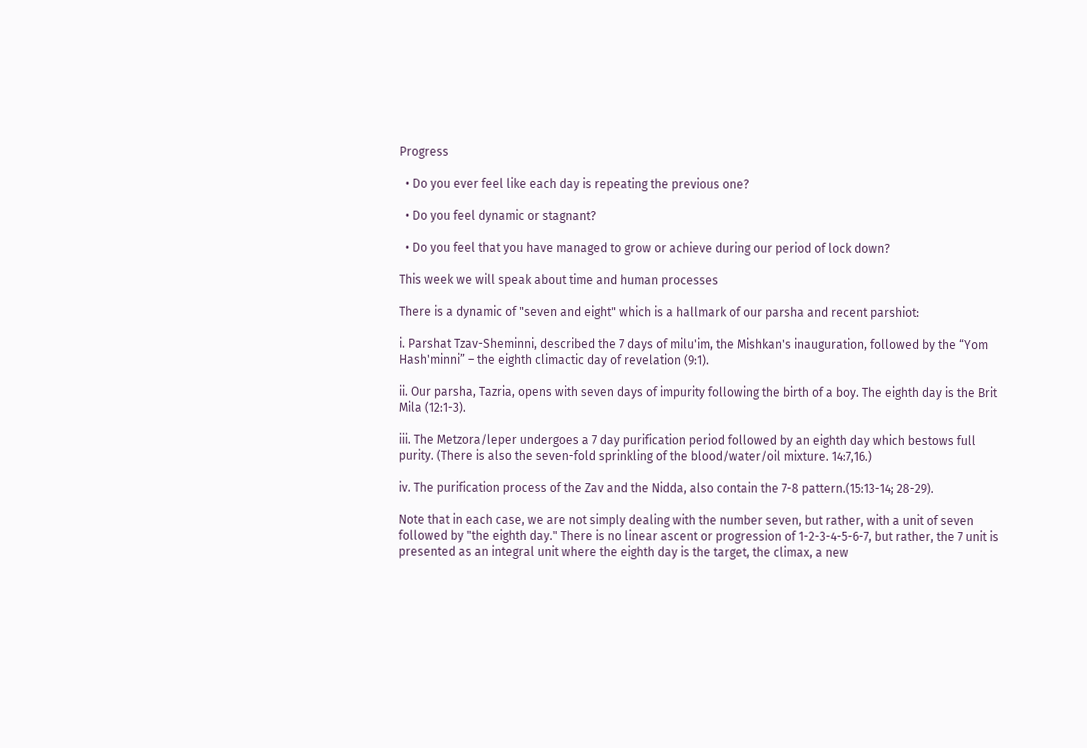Progress

  • Do you ever feel like each day is repeating the previous one?

  • Do you feel dynamic or stagnant?

  • Do you feel that you have managed to grow or achieve during our period of lock down?

This week we will speak about time and human processes

There is a dynamic of "seven and eight" which is a hallmark of our parsha and recent parshiot:

i. Parshat Tzav-Sheminni, described the 7 days of milu'im, the Mishkan's inauguration, followed by the “Yom Hash'minni” – the eighth climactic day of revelation (9:1).

ii. Our parsha, Tazria, opens with seven days of impurity following the birth of a boy. The eighth day is the Brit Mila (12:1-3).

iii. The Metzora/leper undergoes a 7 day purification period followed by an eighth day which bestows full purity. (There is also the seven-fold sprinkling of the blood/water/oil mixture. 14:7,16.)

iv. The purification process of the Zav and the Nidda, also contain the 7-8 pattern.(15:13-14; 28-29).

Note that in each case, we are not simply dealing with the number seven, but rather, with a unit of seven followed by "the eighth day." There is no linear ascent or progression of 1-2-3-4-5-6-7, but rather, the 7 unit is presented as an integral unit where the eighth day is the target, the climax, a new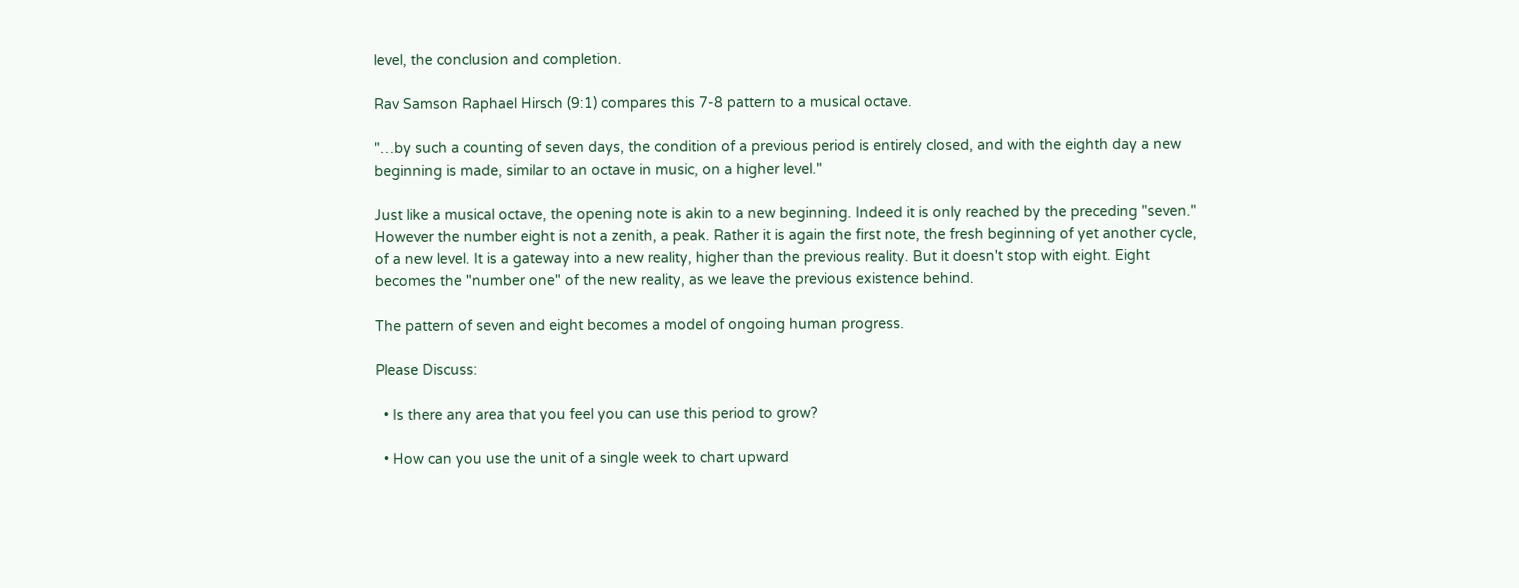level, the conclusion and completion.

Rav Samson Raphael Hirsch (9:1) compares this 7-8 pattern to a musical octave.

"…by such a counting of seven days, the condition of a previous period is entirely closed, and with the eighth day a new beginning is made, similar to an octave in music, on a higher level."

Just like a musical octave, the opening note is akin to a new beginning. Indeed it is only reached by the preceding "seven." However the number eight is not a zenith, a peak. Rather it is again the first note, the fresh beginning of yet another cycle, of a new level. It is a gateway into a new reality, higher than the previous reality. But it doesn't stop with eight. Eight becomes the "number one" of the new reality, as we leave the previous existence behind.

The pattern of seven and eight becomes a model of ongoing human progress.

Please Discuss:

  • Is there any area that you feel you can use this period to grow?

  • How can you use the unit of a single week to chart upward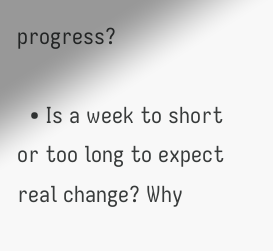progress?

  • Is a week to short or too long to expect real change? Why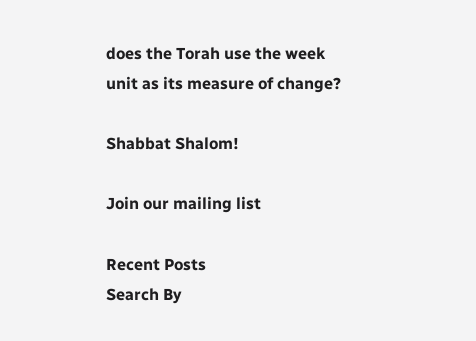does the Torah use the week unit as its measure of change?

Shabbat Shalom!

Join our mailing list

Recent Posts
Search By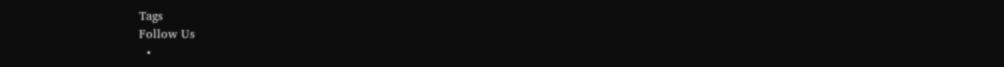Tags
Follow Us
  •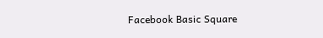Facebook Basic Square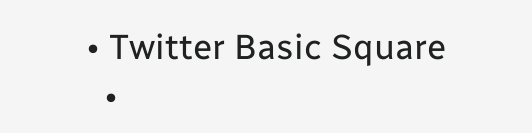• Twitter Basic Square
  •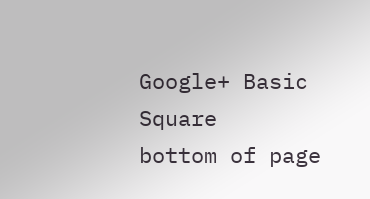Google+ Basic Square
bottom of page